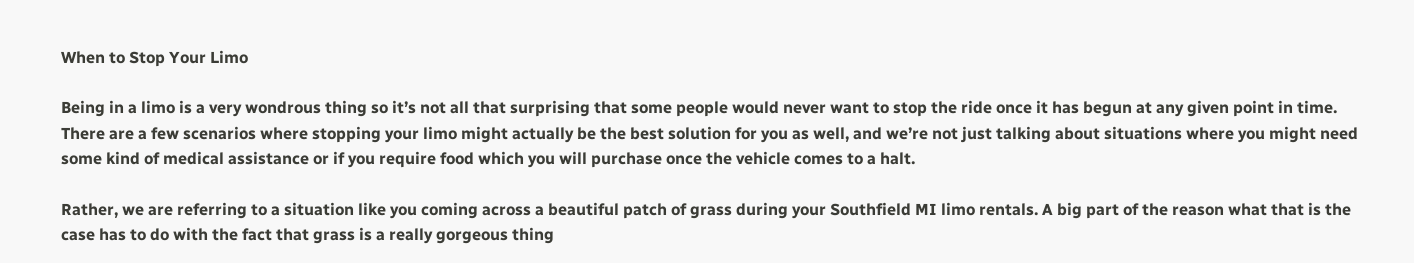When to Stop Your Limo

Being in a limo is a very wondrous thing so it’s not all that surprising that some people would never want to stop the ride once it has begun at any given point in time. There are a few scenarios where stopping your limo might actually be the best solution for you as well, and we’re not just talking about situations where you might need some kind of medical assistance or if you require food which you will purchase once the vehicle comes to a halt.

Rather, we are referring to a situation like you coming across a beautiful patch of grass during your Southfield MI limo rentals. A big part of the reason what that is the case has to do with the fact that grass is a really gorgeous thing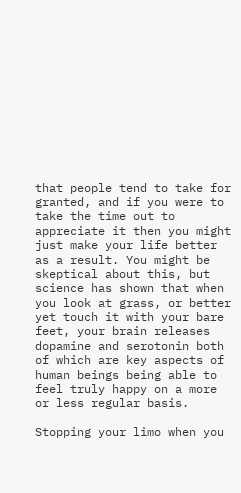that people tend to take for granted, and if you were to take the time out to appreciate it then you might just make your life better as a result. You might be skeptical about this, but science has shown that when you look at grass, or better yet touch it with your bare feet, your brain releases dopamine and serotonin both of which are key aspects of human beings being able to feel truly happy on a more or less regular basis.

Stopping your limo when you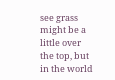see grass might be a little over the top, but in the world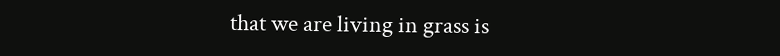that we are living in grass is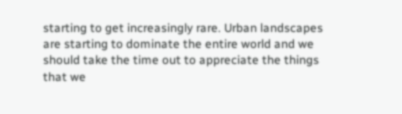starting to get increasingly rare. Urban landscapes are starting to dominate the entire world and we should take the time out to appreciate the things that we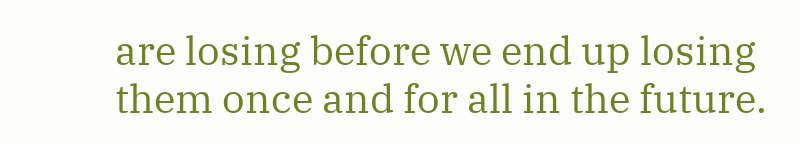are losing before we end up losing them once and for all in the future.